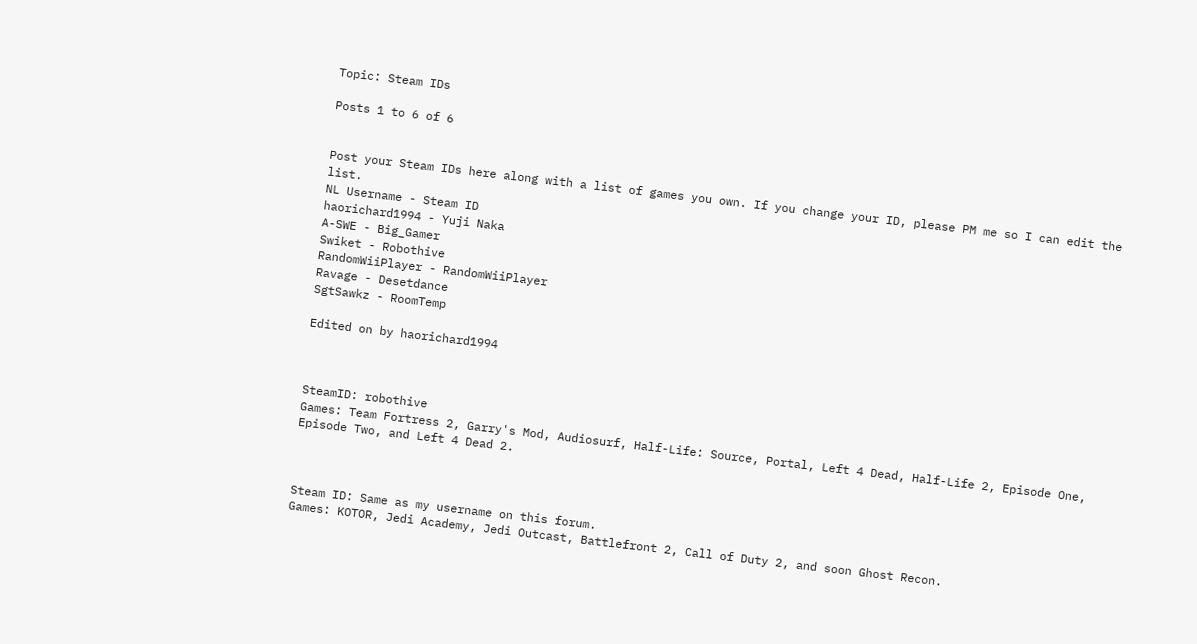Topic: Steam IDs

Posts 1 to 6 of 6


Post your Steam IDs here along with a list of games you own. If you change your ID, please PM me so I can edit the list.
NL Username - Steam ID
haorichard1994 - Yuji Naka
A-SWE - Big_Gamer
Swiket - Robothive
RandomWiiPlayer - RandomWiiPlayer
Ravage - Desetdance
SgtSawkz - RoomTemp

Edited on by haorichard1994



SteamID: robothive
Games: Team Fortress 2, Garry's Mod, Audiosurf, Half-Life: Source, Portal, Left 4 Dead, Half-Life 2, Episode One, Episode Two, and Left 4 Dead 2.



Steam ID: Same as my username on this forum.
Games: KOTOR, Jedi Academy, Jedi Outcast, Battlefront 2, Call of Duty 2, and soon Ghost Recon.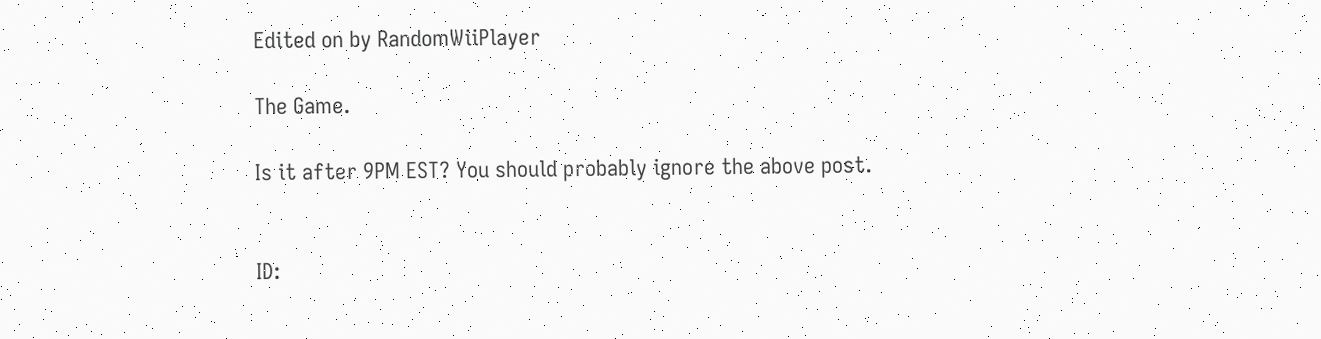Edited on by RandomWiiPlayer

The Game.

Is it after 9PM EST? You should probably ignore the above post.


ID: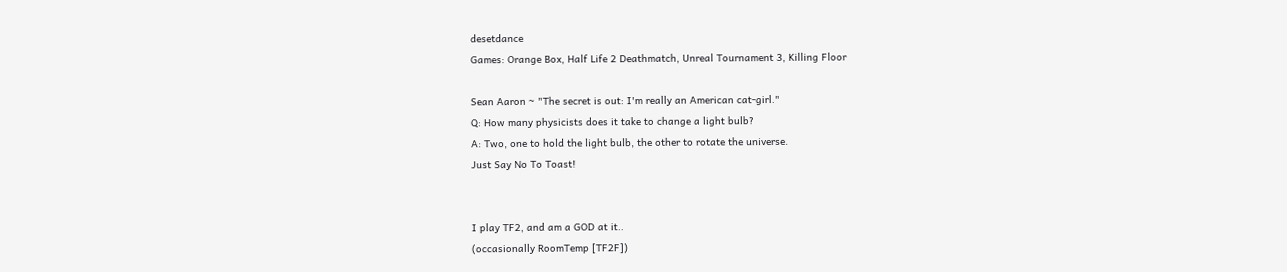desetdance
Games: Orange Box, Half Life 2 Deathmatch, Unreal Tournament 3, Killing Floor

Sean Aaron ~ "The secret is out: I'm really an American cat-girl."
Q: How many physicists does it take to change a light bulb?
A: Two, one to hold the light bulb, the other to rotate the universe.
Just Say No To Toast!


I play TF2, and am a GOD at it..
(occasionally RoomTemp [TF2F])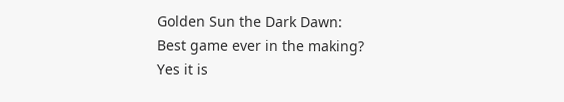Golden Sun the Dark Dawn:
Best game ever in the making?
Yes it is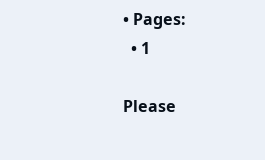• Pages:
  • 1

Please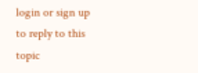login or sign up to reply to this topic